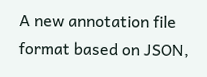A new annotation file format based on JSON,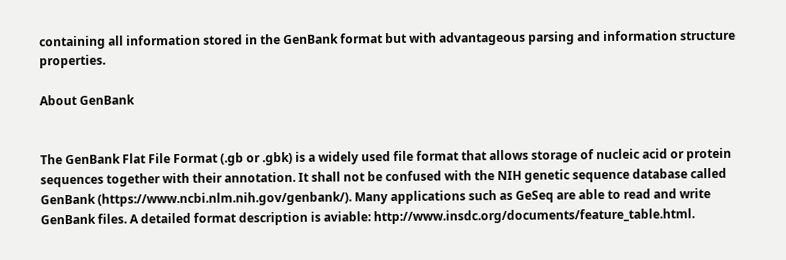containing all information stored in the GenBank format but with advantageous parsing and information structure properties.

About GenBank


The GenBank Flat File Format (.gb or .gbk) is a widely used file format that allows storage of nucleic acid or protein sequences together with their annotation. It shall not be confused with the NIH genetic sequence database called GenBank (https://www.ncbi.nlm.nih.gov/genbank/). Many applications such as GeSeq are able to read and write GenBank files. A detailed format description is aviable: http://www.insdc.org/documents/feature_table.html.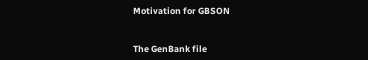Motivation for GBSON


The GenBank file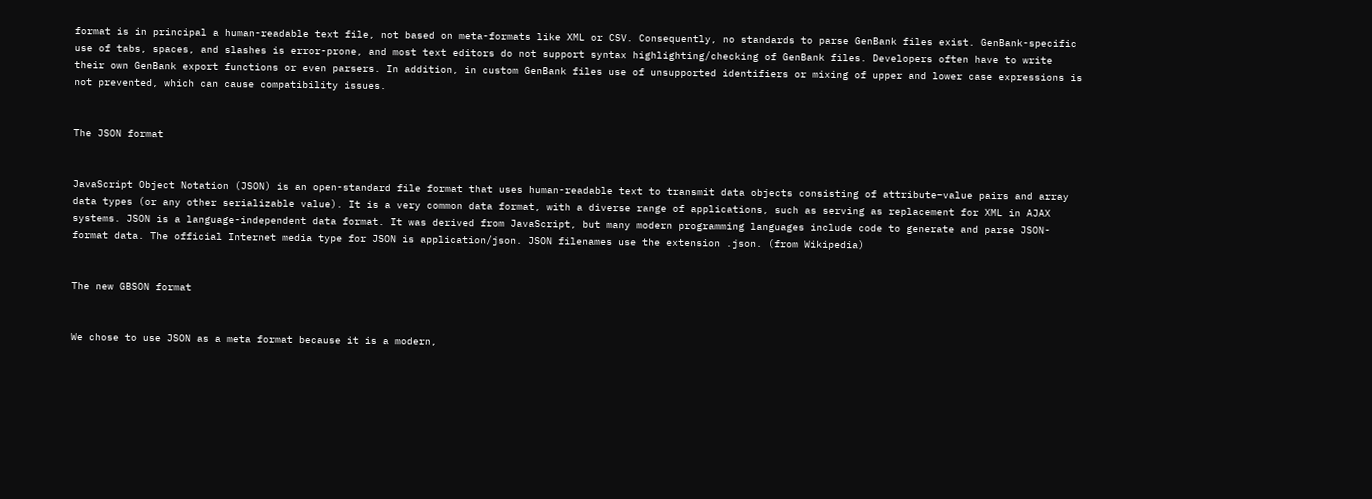format is in principal a human-readable text file, not based on meta-formats like XML or CSV. Consequently, no standards to parse GenBank files exist. GenBank-specific use of tabs, spaces, and slashes is error-prone, and most text editors do not support syntax highlighting/checking of GenBank files. Developers often have to write their own GenBank export functions or even parsers. In addition, in custom GenBank files use of unsupported identifiers or mixing of upper and lower case expressions is not prevented, which can cause compatibility issues.


The JSON format


JavaScript Object Notation (JSON) is an open-standard file format that uses human-readable text to transmit data objects consisting of attribute–value pairs and array data types (or any other serializable value). It is a very common data format, with a diverse range of applications, such as serving as replacement for XML in AJAX systems. JSON is a language-independent data format. It was derived from JavaScript, but many modern programming languages include code to generate and parse JSON-format data. The official Internet media type for JSON is application/json. JSON filenames use the extension .json. (from Wikipedia)


The new GBSON format


We chose to use JSON as a meta format because it is a modern,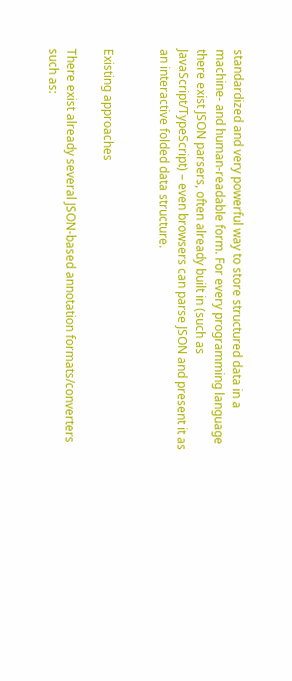standardized and very powerful way to store structured data in a machine- and human-readable form. For every programming language there exist JSON parsers, often already built in (such as JavaScript/TypeScript) – even browsers can parse JSON and present it as an interactive folded data structure.


Existing approaches

There exist already several JSON-based annotation formats/converters such as: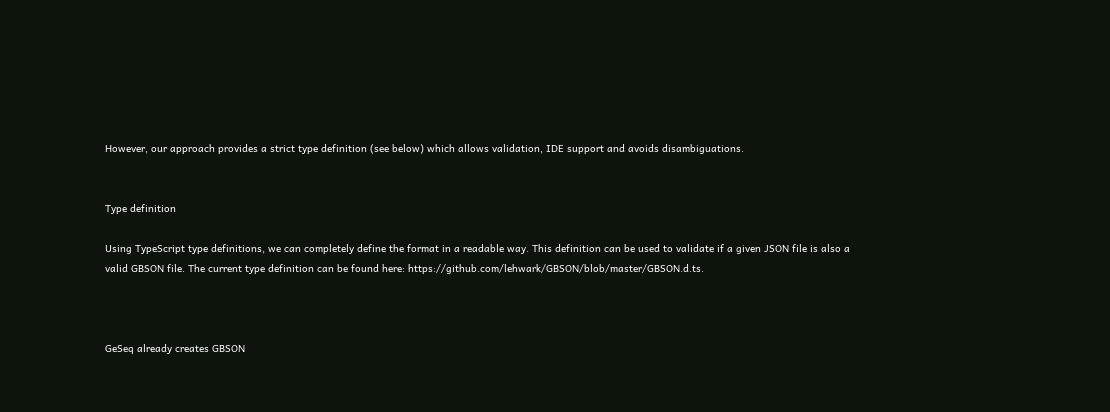However, our approach provides a strict type definition (see below) which allows validation, IDE support and avoids disambiguations.


Type definition

Using TypeScript type definitions, we can completely define the format in a readable way. This definition can be used to validate if a given JSON file is also a valid GBSON file. The current type definition can be found here: https://github.com/lehwark/GBSON/blob/master/GBSON.d.ts.



GeSeq already creates GBSON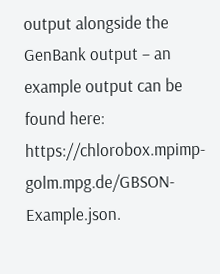output alongside the GenBank output – an example output can be found here: https://chlorobox.mpimp-golm.mpg.de/GBSON-Example.json.